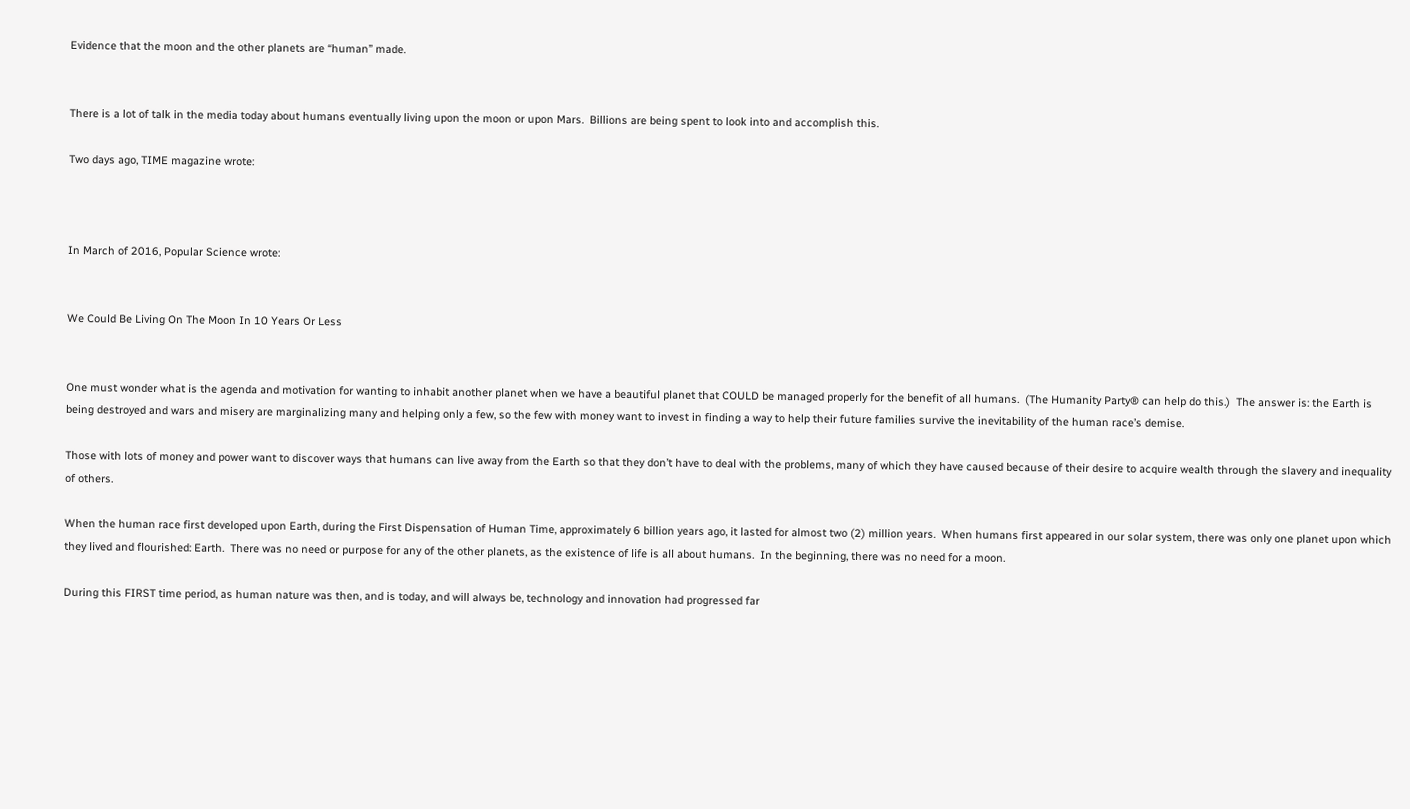Evidence that the moon and the other planets are “human” made.


There is a lot of talk in the media today about humans eventually living upon the moon or upon Mars.  Billions are being spent to look into and accomplish this.

Two days ago, TIME magazine wrote:



In March of 2016, Popular Science wrote:


We Could Be Living On The Moon In 10 Years Or Less


One must wonder what is the agenda and motivation for wanting to inhabit another planet when we have a beautiful planet that COULD be managed properly for the benefit of all humans.  (The Humanity Party® can help do this.)  The answer is: the Earth is being destroyed and wars and misery are marginalizing many and helping only a few, so the few with money want to invest in finding a way to help their future families survive the inevitability of the human race’s demise.

Those with lots of money and power want to discover ways that humans can live away from the Earth so that they don’t have to deal with the problems, many of which they have caused because of their desire to acquire wealth through the slavery and inequality of others.

When the human race first developed upon Earth, during the First Dispensation of Human Time, approximately 6 billion years ago, it lasted for almost two (2) million years.  When humans first appeared in our solar system, there was only one planet upon which they lived and flourished: Earth.  There was no need or purpose for any of the other planets, as the existence of life is all about humans.  In the beginning, there was no need for a moon.

During this FIRST time period, as human nature was then, and is today, and will always be, technology and innovation had progressed far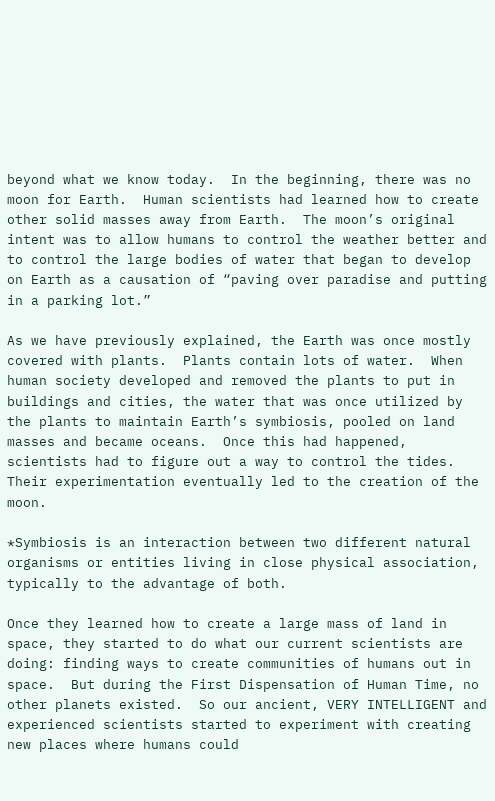beyond what we know today.  In the beginning, there was no moon for Earth.  Human scientists had learned how to create other solid masses away from Earth.  The moon’s original intent was to allow humans to control the weather better and to control the large bodies of water that began to develop on Earth as a causation of “paving over paradise and putting in a parking lot.”

As we have previously explained, the Earth was once mostly covered with plants.  Plants contain lots of water.  When human society developed and removed the plants to put in buildings and cities, the water that was once utilized by the plants to maintain Earth’s symbiosis, pooled on land masses and became oceans.  Once this had happened, scientists had to figure out a way to control the tides.  Their experimentation eventually led to the creation of the moon.

*Symbiosis is an interaction between two different natural organisms or entities living in close physical association, typically to the advantage of both.

Once they learned how to create a large mass of land in space, they started to do what our current scientists are doing: finding ways to create communities of humans out in space.  But during the First Dispensation of Human Time, no other planets existed.  So our ancient, VERY INTELLIGENT and experienced scientists started to experiment with creating new places where humans could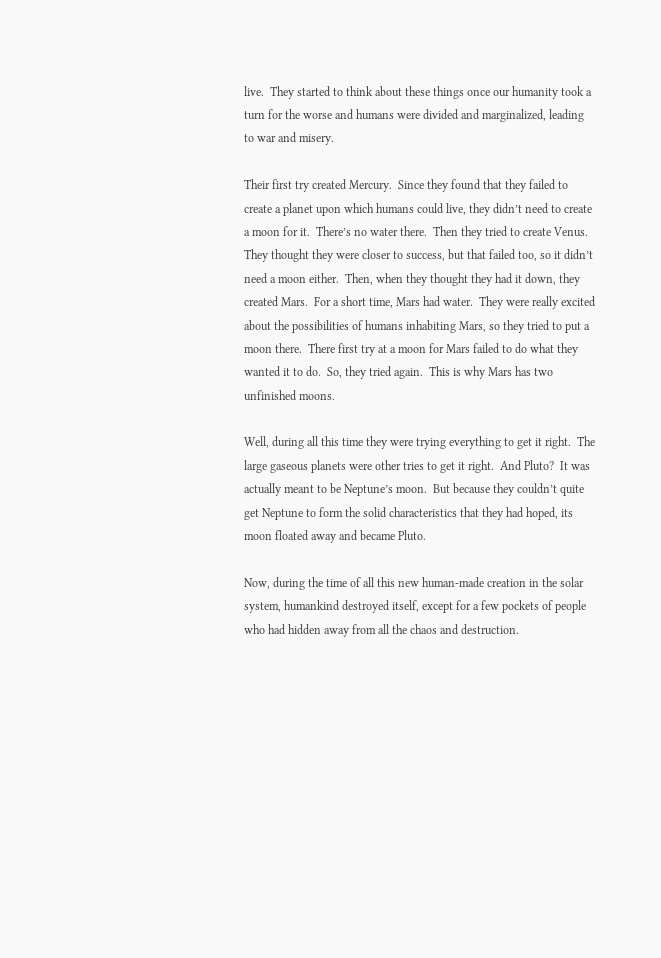live.  They started to think about these things once our humanity took a turn for the worse and humans were divided and marginalized, leading to war and misery.

Their first try created Mercury.  Since they found that they failed to create a planet upon which humans could live, they didn’t need to create a moon for it.  There’s no water there.  Then they tried to create Venus.  They thought they were closer to success, but that failed too, so it didn’t need a moon either.  Then, when they thought they had it down, they created Mars.  For a short time, Mars had water.  They were really excited about the possibilities of humans inhabiting Mars, so they tried to put a moon there.  There first try at a moon for Mars failed to do what they wanted it to do.  So, they tried again.  This is why Mars has two unfinished moons.

Well, during all this time they were trying everything to get it right.  The large gaseous planets were other tries to get it right.  And Pluto?  It was actually meant to be Neptune’s moon.  But because they couldn’t quite get Neptune to form the solid characteristics that they had hoped, its moon floated away and became Pluto.

Now, during the time of all this new human-made creation in the solar system, humankind destroyed itself, except for a few pockets of people who had hidden away from all the chaos and destruction.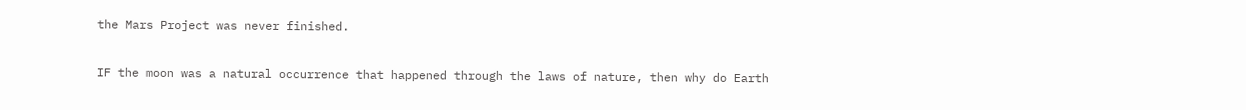the Mars Project was never finished.

IF the moon was a natural occurrence that happened through the laws of nature, then why do Earth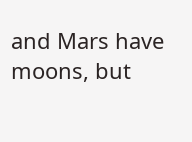and Mars have moons, but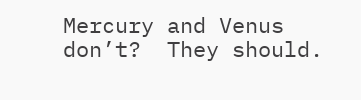Mercury and Venus don’t?  They should.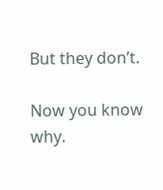But they don’t.

Now you know why.